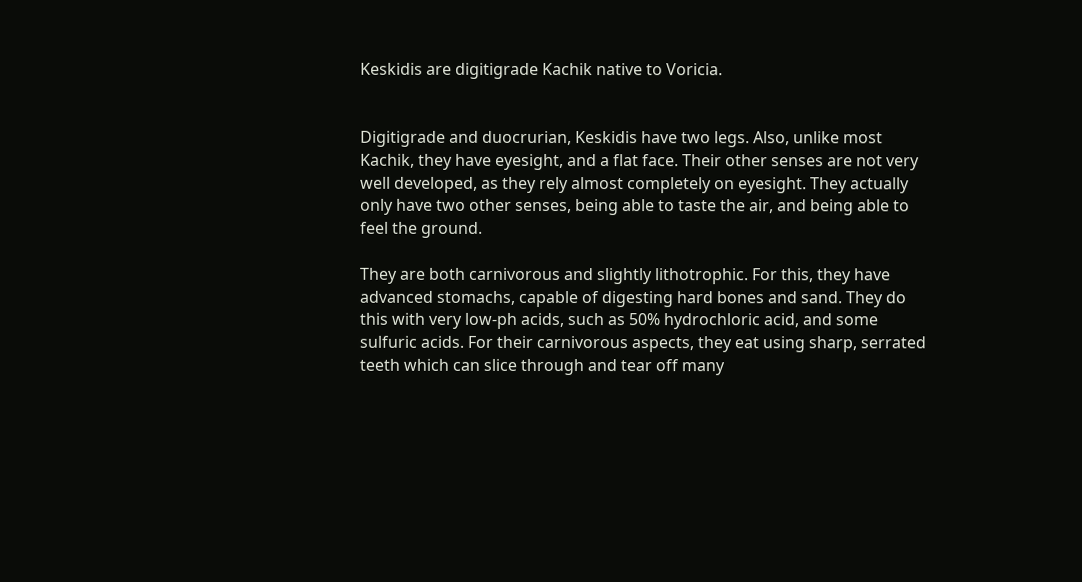Keskidis are digitigrade Kachik native to Voricia.


Digitigrade and duocrurian, Keskidis have two legs. Also, unlike most Kachik, they have eyesight, and a flat face. Their other senses are not very well developed, as they rely almost completely on eyesight. They actually only have two other senses, being able to taste the air, and being able to feel the ground.

They are both carnivorous and slightly lithotrophic. For this, they have advanced stomachs, capable of digesting hard bones and sand. They do this with very low-ph acids, such as 50% hydrochloric acid, and some sulfuric acids. For their carnivorous aspects, they eat using sharp, serrated teeth which can slice through and tear off many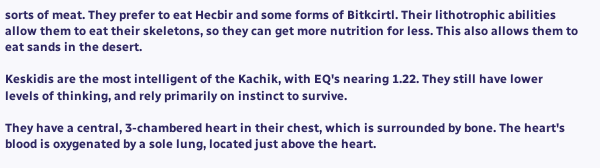sorts of meat. They prefer to eat Hecbir and some forms of Bitkcirtl. Their lithotrophic abilities allow them to eat their skeletons, so they can get more nutrition for less. This also allows them to eat sands in the desert.

Keskidis are the most intelligent of the Kachik, with EQ's nearing 1.22. They still have lower levels of thinking, and rely primarily on instinct to survive.

They have a central, 3-chambered heart in their chest, which is surrounded by bone. The heart's blood is oxygenated by a sole lung, located just above the heart.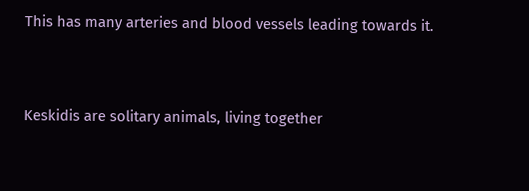This has many arteries and blood vessels leading towards it.


Keskidis are solitary animals, living together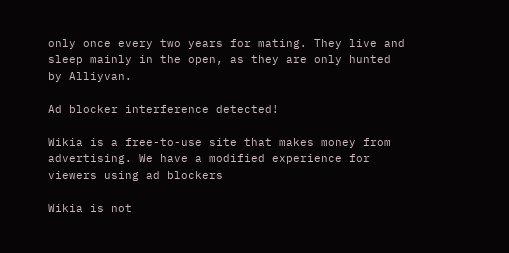only once every two years for mating. They live and sleep mainly in the open, as they are only hunted by Alliyvan.

Ad blocker interference detected!

Wikia is a free-to-use site that makes money from advertising. We have a modified experience for viewers using ad blockers

Wikia is not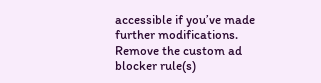accessible if you’ve made further modifications. Remove the custom ad blocker rule(s)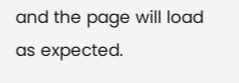and the page will load as expected.